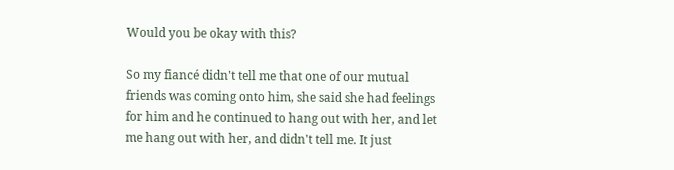Would you be okay with this?

So my fiancé didn't tell me that one of our mutual friends was coming onto him, she said she had feelings for him and he continued to hang out with her, and let me hang out with her, and didn't tell me. It just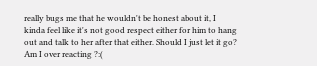really bugs me that he wouldn't be honest about it, I kinda feel like it's not good respect either for him to hang out and talk to her after that either. Should I just let it go? Am I over reacting ?:(